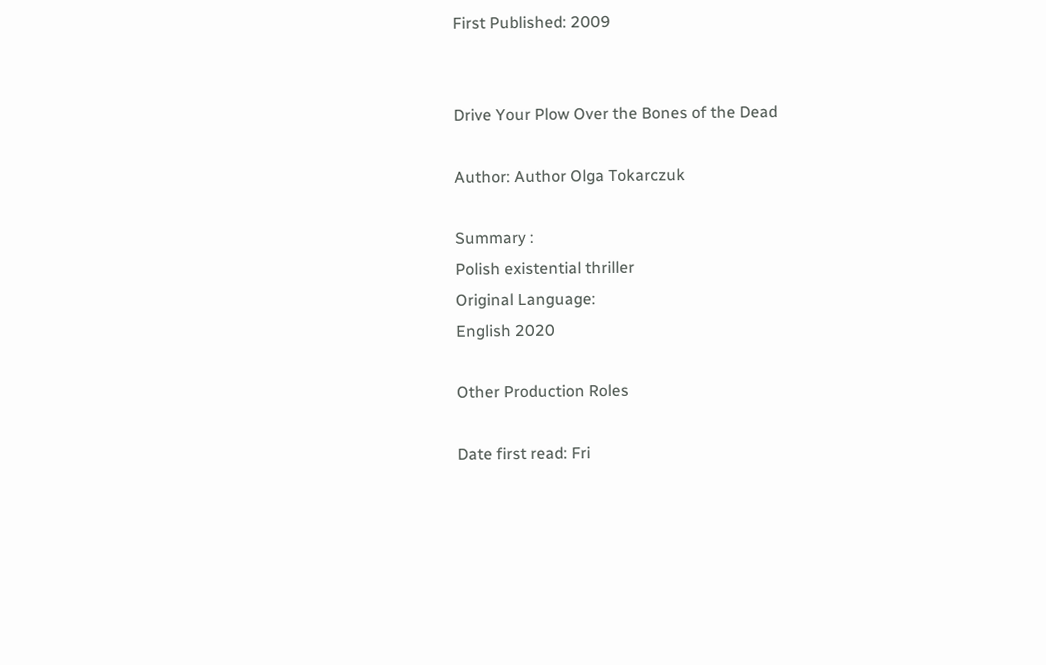First Published: 2009


Drive Your Plow Over the Bones of the Dead

Author: Author Olga Tokarczuk

Summary :
Polish existential thriller
Original Language:
English 2020

Other Production Roles

Date first read: Fri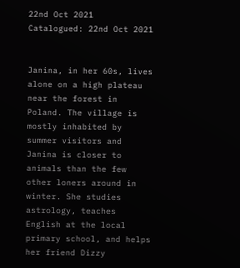22nd Oct 2021
Catalogued: 22nd Oct 2021


Janina, in her 60s, lives alone on a high plateau near the forest in Poland. The village is mostly inhabited by summer visitors and Janina is closer to animals than the few other loners around in winter. She studies astrology, teaches English at the local primary school, and helps her friend Dizzy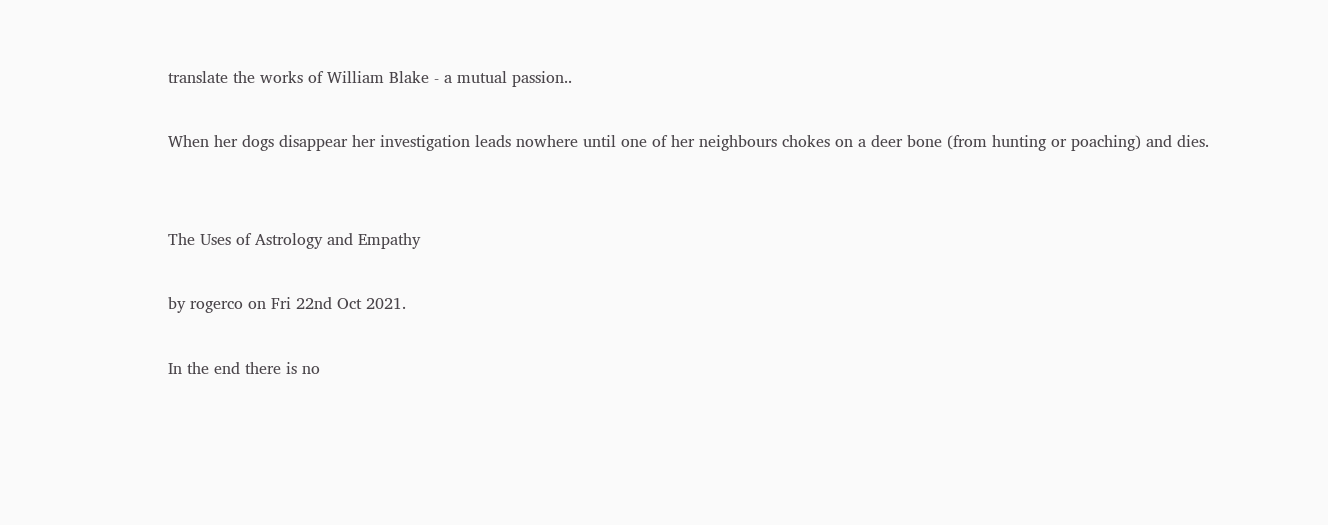translate the works of William Blake - a mutual passion..

When her dogs disappear her investigation leads nowhere until one of her neighbours chokes on a deer bone (from hunting or poaching) and dies.


The Uses of Astrology and Empathy

by rogerco on Fri 22nd Oct 2021.

In the end there is no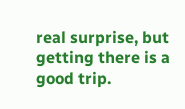real surprise, but getting there is a good trip.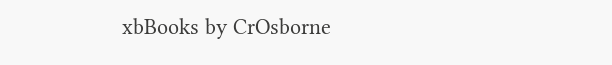xbBooks by CrOsborne